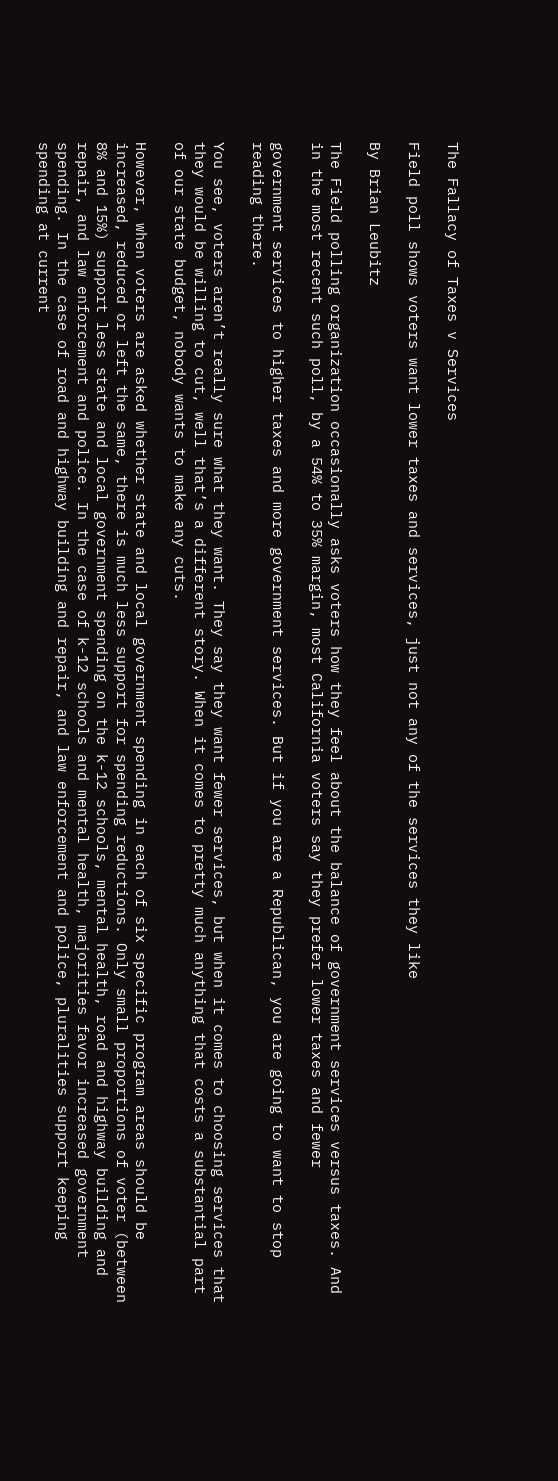The Fallacy of Taxes v Services

Field poll shows voters want lower taxes and services, just not any of the services they like

By Brian Leubitz

The Field polling organization occasionally asks voters how they feel about the balance of government services versus taxes. And in the most recent such poll, by a 54% to 35% margin, most California voters say they prefer lower taxes and fewer

government services to higher taxes and more government services. But if you are a Republican, you are going to want to stop reading there.

You see, voters aren’t really sure what they want. They say they want fewer services, but when it comes to choosing services that they would be willing to cut, well that’s a different story. When it comes to pretty much anything that costs a substantial part of our state budget, nobody wants to make any cuts.

However, when voters are asked whether state and local government spending in each of six specific program areas should be increased, reduced or left the same, there is much less support for spending reductions. Only small proportions of voter (between 8% and 15%) support less state and local government spending on the k-12 schools, mental health, road and highway building and repair, and law enforcement and police. In the case of k-12 schools and mental health, majorities favor increased government spending. In the case of road and highway building and repair, and law enforcement and police, pluralities support keeping spending at current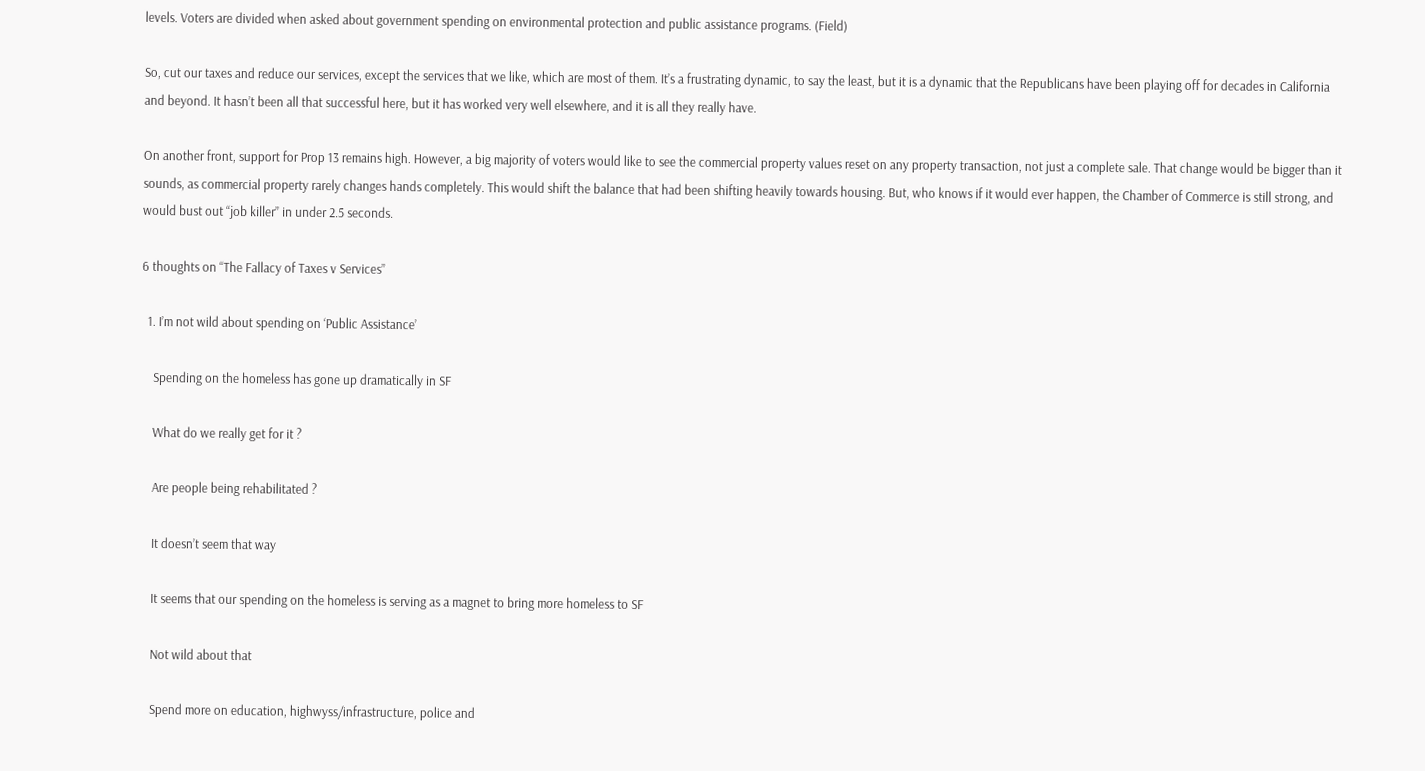levels. Voters are divided when asked about government spending on environmental protection and public assistance programs. (Field)

So, cut our taxes and reduce our services, except the services that we like, which are most of them. It’s a frustrating dynamic, to say the least, but it is a dynamic that the Republicans have been playing off for decades in California and beyond. It hasn’t been all that successful here, but it has worked very well elsewhere, and it is all they really have.

On another front, support for Prop 13 remains high. However, a big majority of voters would like to see the commercial property values reset on any property transaction, not just a complete sale. That change would be bigger than it sounds, as commercial property rarely changes hands completely. This would shift the balance that had been shifting heavily towards housing. But, who knows if it would ever happen, the Chamber of Commerce is still strong, and would bust out “job killer” in under 2.5 seconds.

6 thoughts on “The Fallacy of Taxes v Services”

  1. I’m not wild about spending on ‘Public Assistance’

    Spending on the homeless has gone up dramatically in SF

    What do we really get for it ?

    Are people being rehabilitated ?

    It doesn’t seem that way

    It seems that our spending on the homeless is serving as a magnet to bring more homeless to SF

    Not wild about that

    Spend more on education, highwyss/infrastructure, police and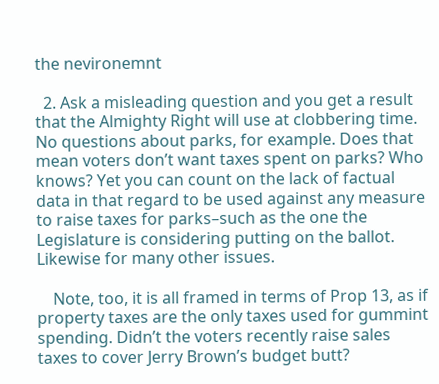the nevironemnt

  2. Ask a misleading question and you get a result that the Almighty Right will use at clobbering time.  No questions about parks, for example. Does that mean voters don’t want taxes spent on parks? Who knows? Yet you can count on the lack of factual data in that regard to be used against any measure to raise taxes for parks–such as the one the Legislature is considering putting on the ballot. Likewise for many other issues.

    Note, too, it is all framed in terms of Prop 13, as if property taxes are the only taxes used for gummint spending. Didn’t the voters recently raise sales taxes to cover Jerry Brown’s budget butt?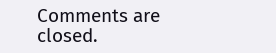Comments are closed.